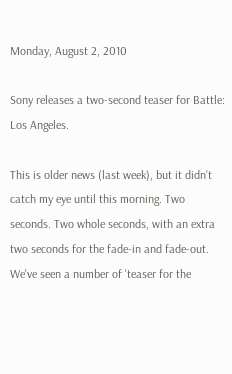Monday, August 2, 2010

Sony releases a two-second teaser for Battle: Los Angeles.

This is older news (last week), but it didn't catch my eye until this morning. Two seconds. Two whole seconds, with an extra two seconds for the fade-in and fade-out. We've seen a number of 'teaser for the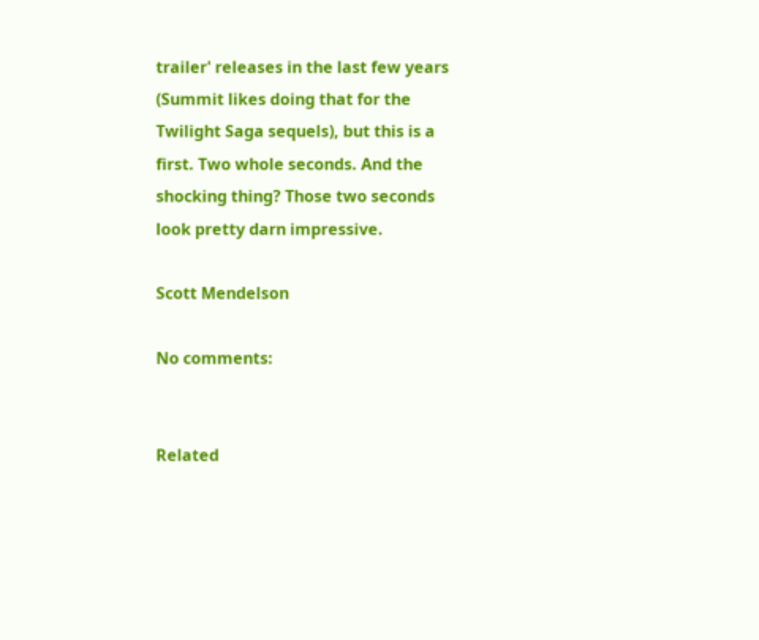trailer' releases in the last few years (Summit likes doing that for the Twilight Saga sequels), but this is a first. Two whole seconds. And the shocking thing? Those two seconds look pretty darn impressive.

Scott Mendelson

No comments:


Related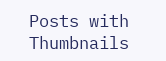Posts with Thumbnails